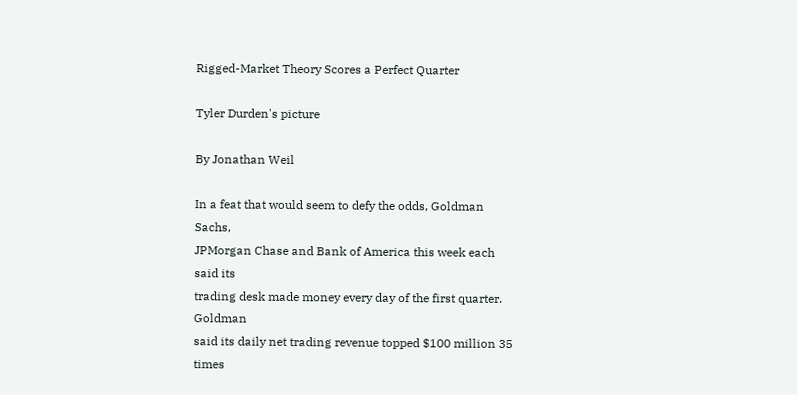Rigged-Market Theory Scores a Perfect Quarter

Tyler Durden's picture

By Jonathan Weil

In a feat that would seem to defy the odds, Goldman Sachs,
JPMorgan Chase and Bank of America this week each said its
trading desk made money every day of the first quarter. Goldman
said its daily net trading revenue topped $100 million 35 times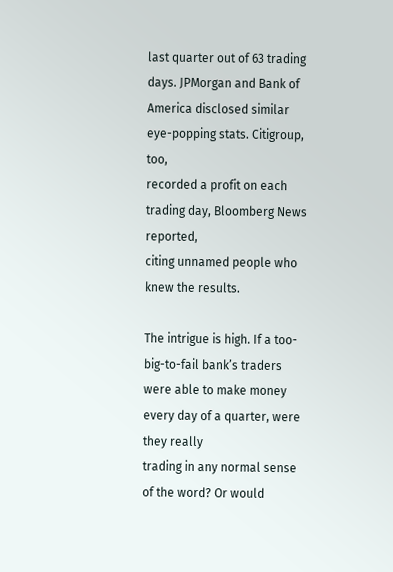last quarter out of 63 trading days. JPMorgan and Bank of
America disclosed similar eye-popping stats. Citigroup, too,
recorded a profit on each trading day, Bloomberg News reported,
citing unnamed people who knew the results.

The intrigue is high. If a too-big-to-fail bank’s traders
were able to make money every day of a quarter, were they really
trading in any normal sense of the word? Or would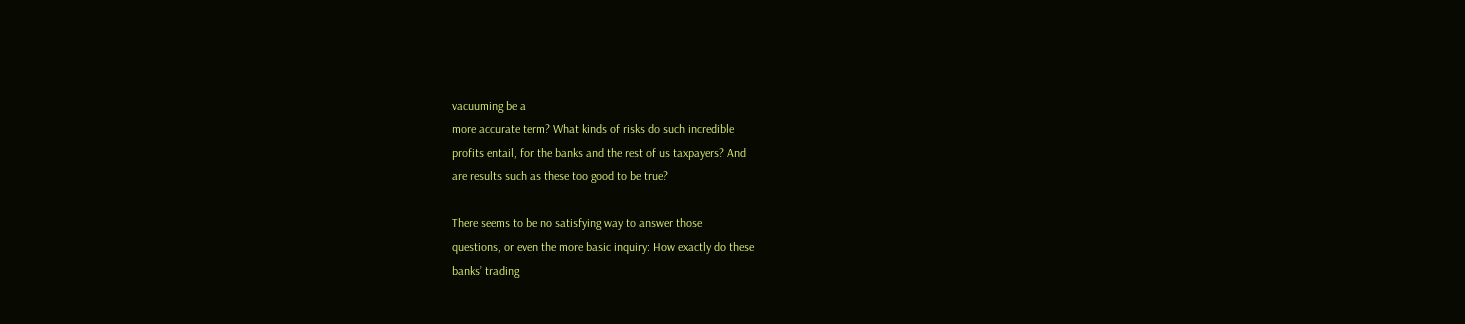vacuuming be a
more accurate term? What kinds of risks do such incredible
profits entail, for the banks and the rest of us taxpayers? And
are results such as these too good to be true?

There seems to be no satisfying way to answer those
questions, or even the more basic inquiry: How exactly do these
banks’ trading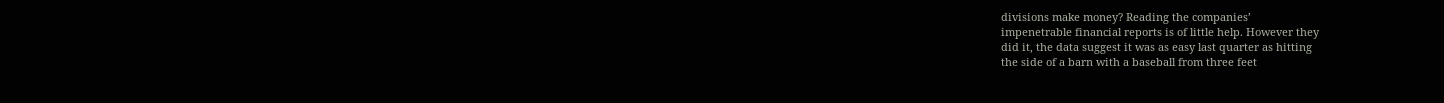divisions make money? Reading the companies’
impenetrable financial reports is of little help. However they
did it, the data suggest it was as easy last quarter as hitting
the side of a barn with a baseball from three feet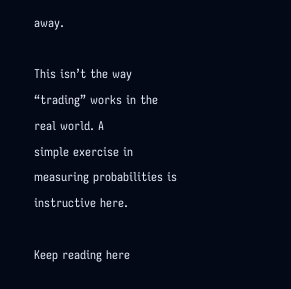away.

This isn’t the way “trading” works in the real world. A
simple exercise in measuring probabilities is instructive here.

Keep reading here